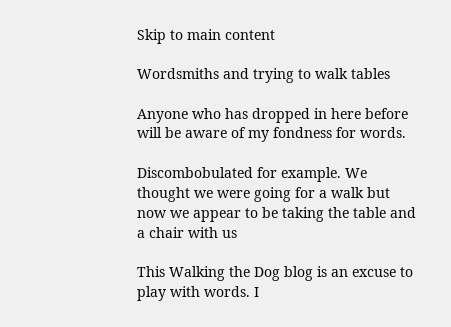Skip to main content

Wordsmiths and trying to walk tables

Anyone who has dropped in here before will be aware of my fondness for words.

Discombobulated for example. We thought we were going for a walk but now we appear to be taking the table and a chair with us

This Walking the Dog blog is an excuse to play with words. I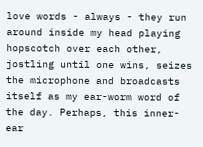love words - always - they run around inside my head playing hopscotch over each other, jostling until one wins, seizes the microphone and broadcasts itself as my ear-worm word of the day. Perhaps, this inner-ear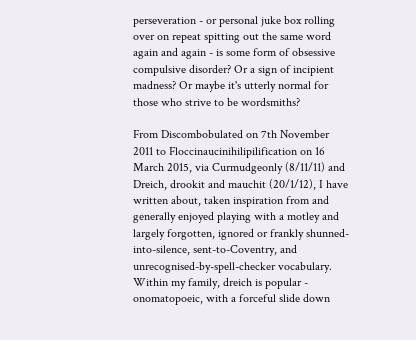perseveration - or personal juke box rolling over on repeat spitting out the same word again and again - is some form of obsessive compulsive disorder? Or a sign of incipient madness? Or maybe it's utterly normal for those who strive to be wordsmiths?

From Discombobulated on 7th November 2011 to Floccinaucinihilipilification on 16 March 2015, via Curmudgeonly (8/11/11) and Dreich, drookit and mauchit (20/1/12), I have written about, taken inspiration from and generally enjoyed playing with a motley and largely forgotten, ignored or frankly shunned-into-silence, sent-to-Coventry, and unrecognised-by-spell-checker vocabulary. Within my family, dreich is popular - onomatopoeic, with a forceful slide down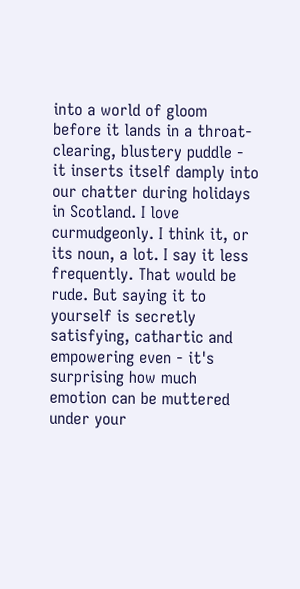into a world of gloom before it lands in a throat-clearing, blustery puddle - it inserts itself damply into our chatter during holidays in Scotland. I love curmudgeonly. I think it, or its noun, a lot. I say it less frequently. That would be rude. But saying it to yourself is secretly satisfying, cathartic and empowering even - it's surprising how much emotion can be muttered under your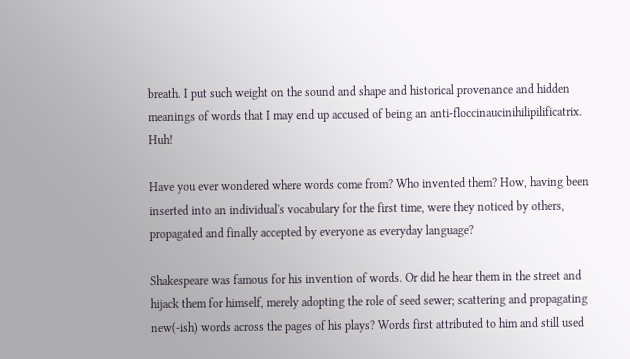breath. I put such weight on the sound and shape and historical provenance and hidden meanings of words that I may end up accused of being an anti-floccinaucinihilipilificatrix. Huh!

Have you ever wondered where words come from? Who invented them? How, having been inserted into an individual's vocabulary for the first time, were they noticed by others, propagated and finally accepted by everyone as everyday language?

Shakespeare was famous for his invention of words. Or did he hear them in the street and hijack them for himself, merely adopting the role of seed sewer; scattering and propagating new(-ish) words across the pages of his plays? Words first attributed to him and still used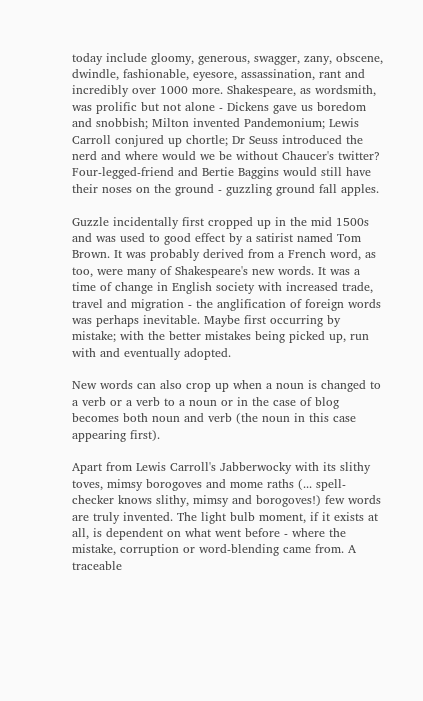today include gloomy, generous, swagger, zany, obscene, dwindle, fashionable, eyesore, assassination, rant and incredibly over 1000 more. Shakespeare, as wordsmith, was prolific but not alone - Dickens gave us boredom and snobbish; Milton invented Pandemonium; Lewis Carroll conjured up chortle; Dr Seuss introduced the nerd and where would we be without Chaucer's twitter? Four-legged-friend and Bertie Baggins would still have their noses on the ground - guzzling ground fall apples.

Guzzle incidentally first cropped up in the mid 1500s  and was used to good effect by a satirist named Tom Brown. It was probably derived from a French word, as too, were many of Shakespeare's new words. It was a time of change in English society with increased trade, travel and migration - the anglification of foreign words was perhaps inevitable. Maybe first occurring by mistake; with the better mistakes being picked up, run with and eventually adopted.

New words can also crop up when a noun is changed to a verb or a verb to a noun or in the case of blog becomes both noun and verb (the noun in this case appearing first).

Apart from Lewis Carroll's Jabberwocky with its slithy toves, mimsy borogoves and mome raths (... spell-checker knows slithy, mimsy and borogoves!) few words are truly invented. The light bulb moment, if it exists at all, is dependent on what went before - where the mistake, corruption or word-blending came from. A traceable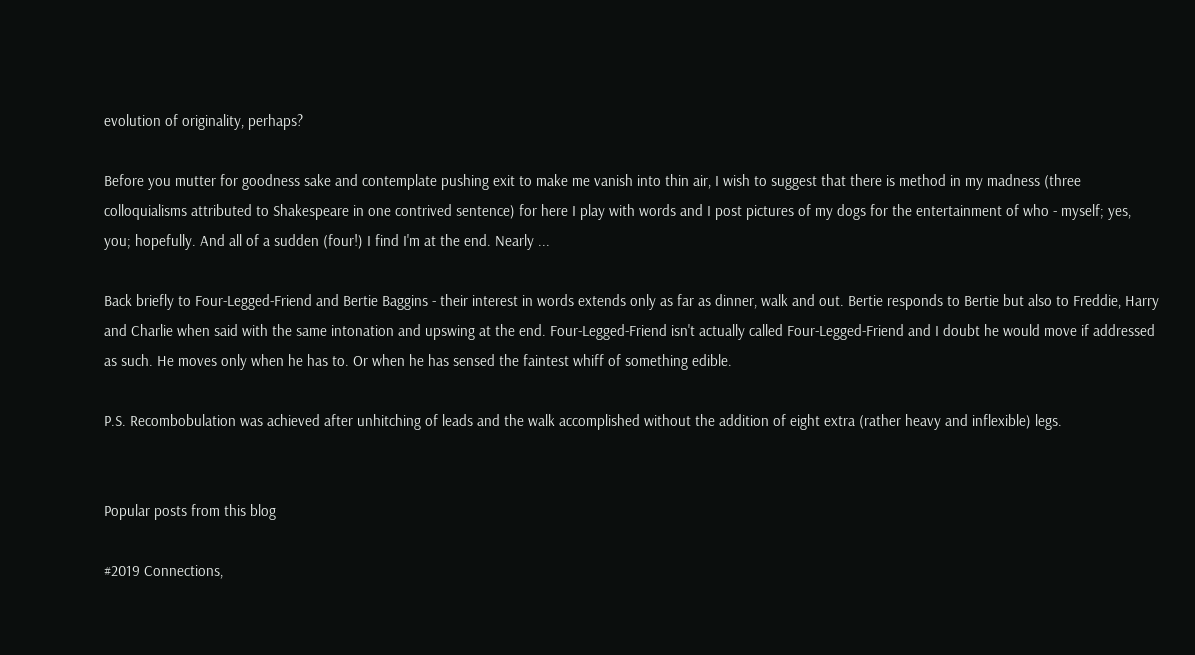evolution of originality, perhaps?

Before you mutter for goodness sake and contemplate pushing exit to make me vanish into thin air, I wish to suggest that there is method in my madness (three colloquialisms attributed to Shakespeare in one contrived sentence) for here I play with words and I post pictures of my dogs for the entertainment of who - myself; yes, you; hopefully. And all of a sudden (four!) I find I'm at the end. Nearly ...

Back briefly to Four-Legged-Friend and Bertie Baggins - their interest in words extends only as far as dinner, walk and out. Bertie responds to Bertie but also to Freddie, Harry and Charlie when said with the same intonation and upswing at the end. Four-Legged-Friend isn't actually called Four-Legged-Friend and I doubt he would move if addressed as such. He moves only when he has to. Or when he has sensed the faintest whiff of something edible.

P.S. Recombobulation was achieved after unhitching of leads and the walk accomplished without the addition of eight extra (rather heavy and inflexible) legs.


Popular posts from this blog

#2019 Connections,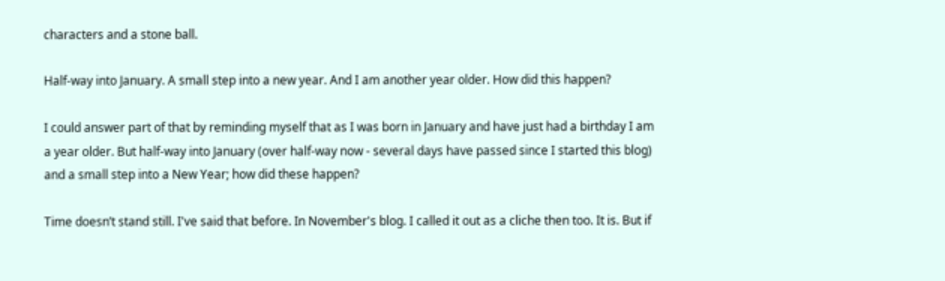characters and a stone ball.

Half-way into January. A small step into a new year. And I am another year older. How did this happen?

I could answer part of that by reminding myself that as I was born in January and have just had a birthday I am a year older. But half-way into January (over half-way now - several days have passed since I started this blog) and a small step into a New Year; how did these happen?

Time doesn’t stand still. I've said that before. In November's blog. I called it out as a cliche then too. It is. But if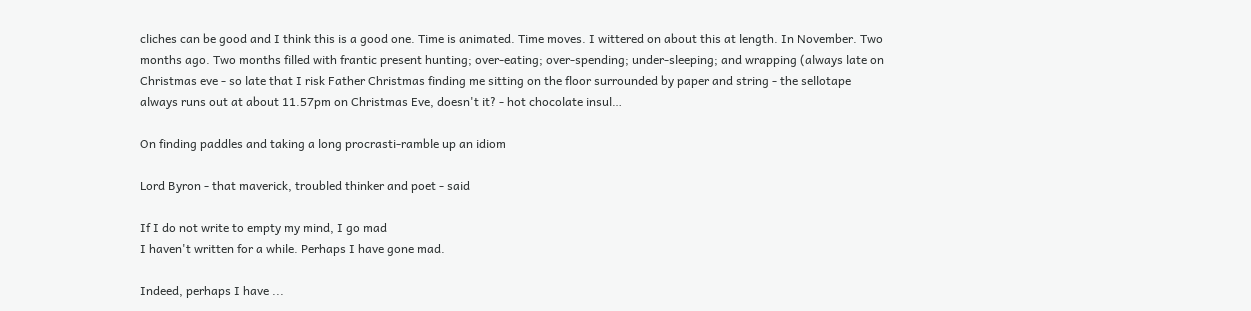cliches can be good and I think this is a good one. Time is animated. Time moves. I wittered on about this at length. In November. Two months ago. Two months filled with frantic present hunting; over-eating; over-spending; under-sleeping; and wrapping (always late on Christmas eve - so late that I risk Father Christmas finding me sitting on the floor surrounded by paper and string - the sellotape always runs out at about 11.57pm on Christmas Eve, doesn't it? - hot chocolate insul…

On finding paddles and taking a long procrasti-ramble up an idiom

Lord Byron - that maverick, troubled thinker and poet - said

If I do not write to empty my mind, I go mad
I haven't written for a while. Perhaps I have gone mad.

Indeed, perhaps I have ...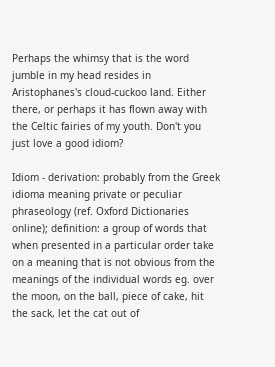Perhaps the whimsy that is the word jumble in my head resides in Aristophanes's cloud-cuckoo land. Either there, or perhaps it has flown away with the Celtic fairies of my youth. Don't you just love a good idiom?

Idiom - derivation: probably from the Greek idioma meaning private or peculiar phraseology (ref. Oxford Dictionaries online); definition: a group of words that when presented in a particular order take on a meaning that is not obvious from the meanings of the individual words eg. over the moon, on the ball, piece of cake, hit the sack, let the cat out of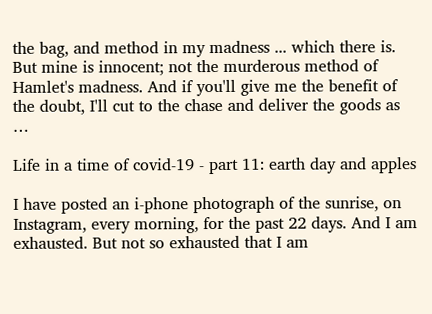the bag, and method in my madness ... which there is. But mine is innocent; not the murderous method of Hamlet's madness. And if you'll give me the benefit of the doubt, I'll cut to the chase and deliver the goods as …

Life in a time of covid-19 - part 11: earth day and apples

I have posted an i-phone photograph of the sunrise, on Instagram, every morning, for the past 22 days. And I am exhausted. But not so exhausted that I am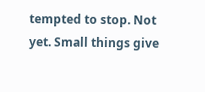tempted to stop. Not yet. Small things give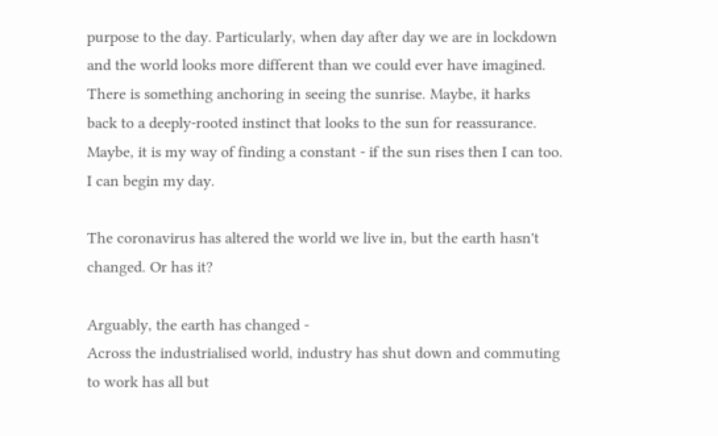purpose to the day. Particularly, when day after day we are in lockdown and the world looks more different than we could ever have imagined. There is something anchoring in seeing the sunrise. Maybe, it harks back to a deeply-rooted instinct that looks to the sun for reassurance. Maybe, it is my way of finding a constant - if the sun rises then I can too. I can begin my day.

The coronavirus has altered the world we live in, but the earth hasn't changed. Or has it?

Arguably, the earth has changed -
Across the industrialised world, industry has shut down and commuting to work has all but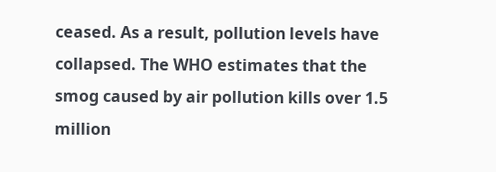ceased. As a result, pollution levels have collapsed. The WHO estimates that the smog caused by air pollution kills over 1.5 million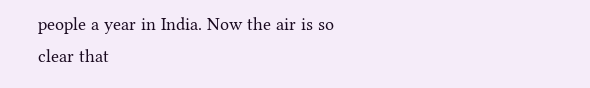people a year in India. Now the air is so clear that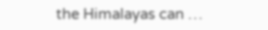the Himalayas can …